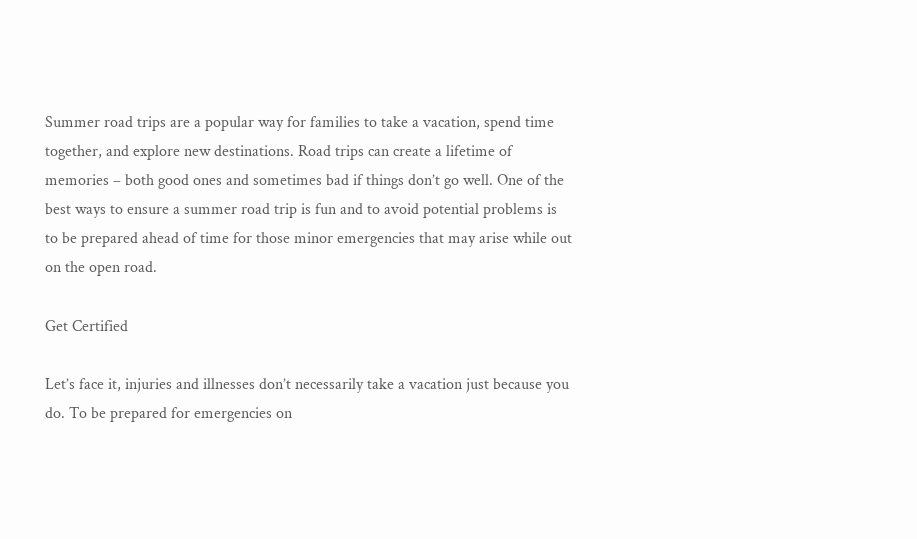Summer road trips are a popular way for families to take a vacation, spend time together, and explore new destinations. Road trips can create a lifetime of memories – both good ones and sometimes bad if things don’t go well. One of the best ways to ensure a summer road trip is fun and to avoid potential problems is to be prepared ahead of time for those minor emergencies that may arise while out on the open road.

Get Certified

Let’s face it, injuries and illnesses don’t necessarily take a vacation just because you do. To be prepared for emergencies on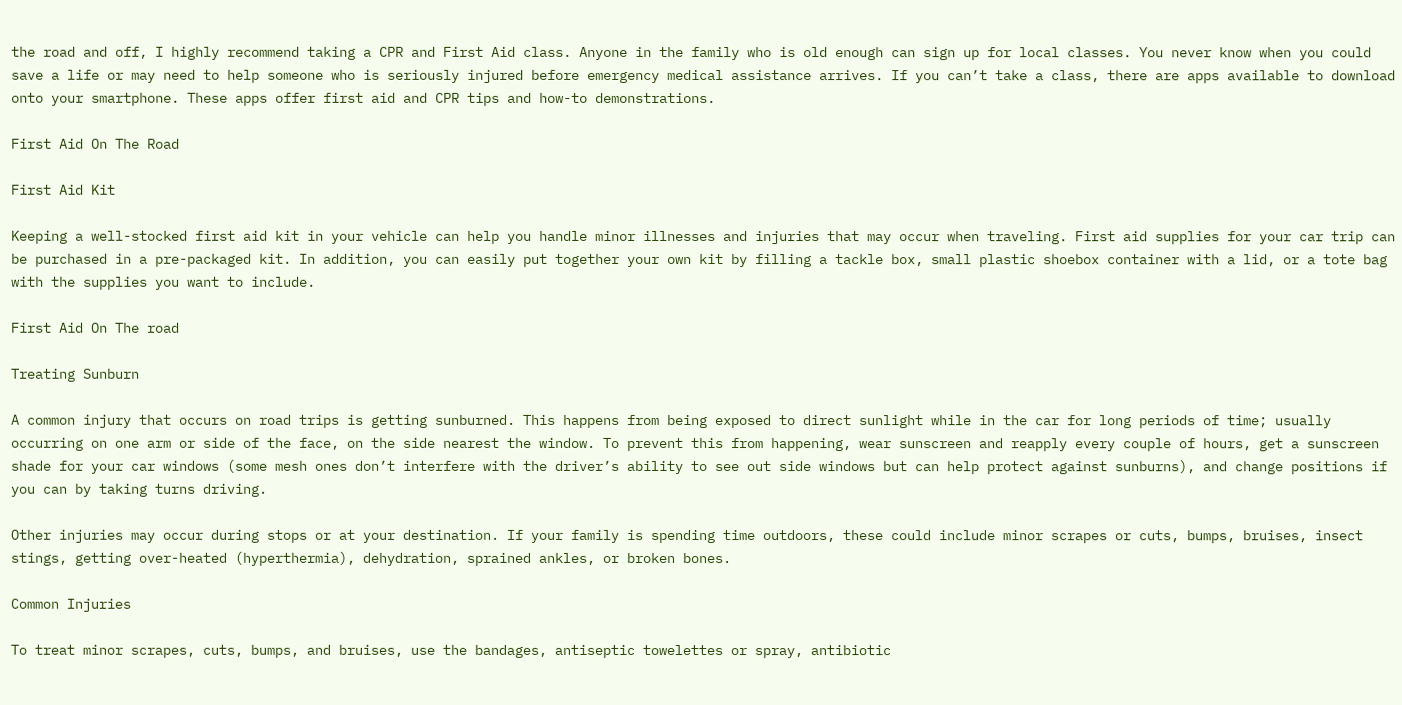the road and off, I highly recommend taking a CPR and First Aid class. Anyone in the family who is old enough can sign up for local classes. You never know when you could save a life or may need to help someone who is seriously injured before emergency medical assistance arrives. If you can’t take a class, there are apps available to download onto your smartphone. These apps offer first aid and CPR tips and how-to demonstrations.

First Aid On The Road

First Aid Kit

Keeping a well-stocked first aid kit in your vehicle can help you handle minor illnesses and injuries that may occur when traveling. First aid supplies for your car trip can be purchased in a pre-packaged kit. In addition, you can easily put together your own kit by filling a tackle box, small plastic shoebox container with a lid, or a tote bag with the supplies you want to include.

First Aid On The road

Treating Sunburn

A common injury that occurs on road trips is getting sunburned. This happens from being exposed to direct sunlight while in the car for long periods of time; usually occurring on one arm or side of the face, on the side nearest the window. To prevent this from happening, wear sunscreen and reapply every couple of hours, get a sunscreen shade for your car windows (some mesh ones don’t interfere with the driver’s ability to see out side windows but can help protect against sunburns), and change positions if you can by taking turns driving.

Other injuries may occur during stops or at your destination. If your family is spending time outdoors, these could include minor scrapes or cuts, bumps, bruises, insect stings, getting over-heated (hyperthermia), dehydration, sprained ankles, or broken bones.

Common Injuries

To treat minor scrapes, cuts, bumps, and bruises, use the bandages, antiseptic towelettes or spray, antibiotic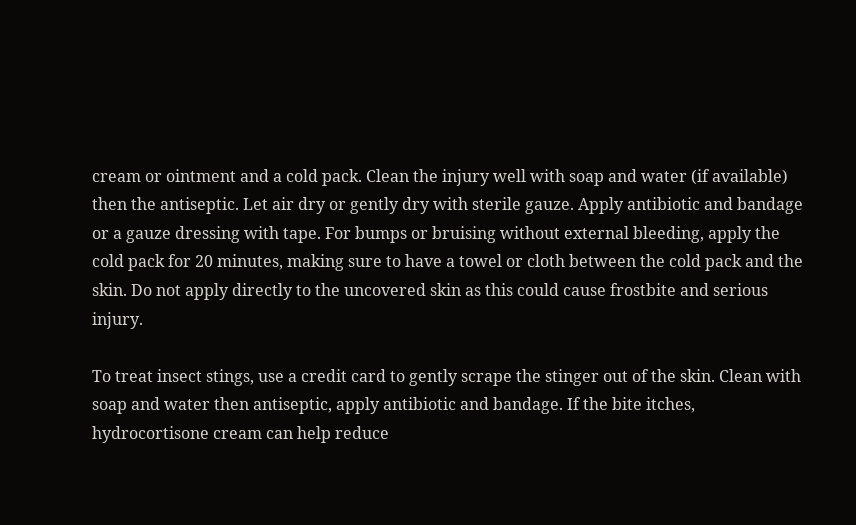cream or ointment and a cold pack. Clean the injury well with soap and water (if available) then the antiseptic. Let air dry or gently dry with sterile gauze. Apply antibiotic and bandage or a gauze dressing with tape. For bumps or bruising without external bleeding, apply the cold pack for 20 minutes, making sure to have a towel or cloth between the cold pack and the skin. Do not apply directly to the uncovered skin as this could cause frostbite and serious injury.

To treat insect stings, use a credit card to gently scrape the stinger out of the skin. Clean with soap and water then antiseptic, apply antibiotic and bandage. If the bite itches, hydrocortisone cream can help reduce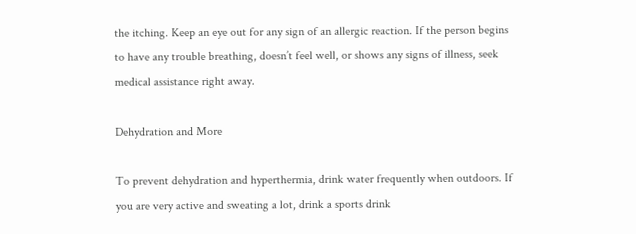the itching. Keep an eye out for any sign of an allergic reaction. If the person begins to have any trouble breathing, doesn’t feel well, or shows any signs of illness, seek medical assistance right away.

Dehydration and More

To prevent dehydration and hyperthermia, drink water frequently when outdoors. If you are very active and sweating a lot, drink a sports drink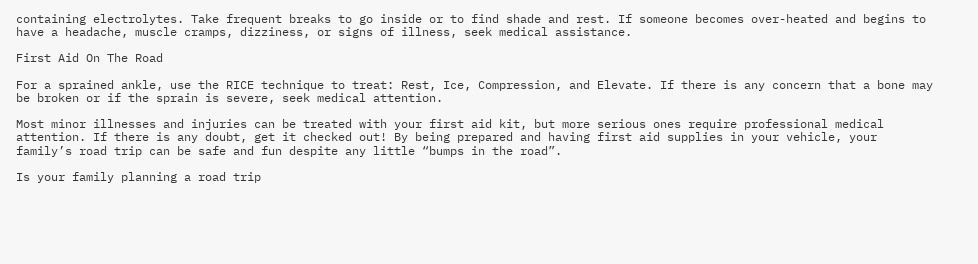containing electrolytes. Take frequent breaks to go inside or to find shade and rest. If someone becomes over-heated and begins to have a headache, muscle cramps, dizziness, or signs of illness, seek medical assistance.

First Aid On The Road

For a sprained ankle, use the RICE technique to treat: Rest, Ice, Compression, and Elevate. If there is any concern that a bone may be broken or if the sprain is severe, seek medical attention.

Most minor illnesses and injuries can be treated with your first aid kit, but more serious ones require professional medical attention. If there is any doubt, get it checked out! By being prepared and having first aid supplies in your vehicle, your family’s road trip can be safe and fun despite any little “bumps in the road”.

Is your family planning a road trip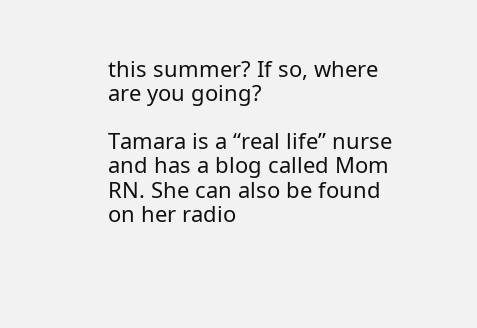this summer? If so, where are you going?

Tamara is a “real life” nurse and has a blog called Mom RN. She can also be found on her radio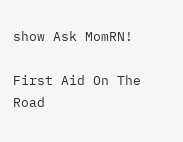show Ask MomRN!

First Aid On The Road